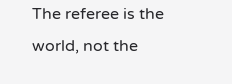The referee is the world, not the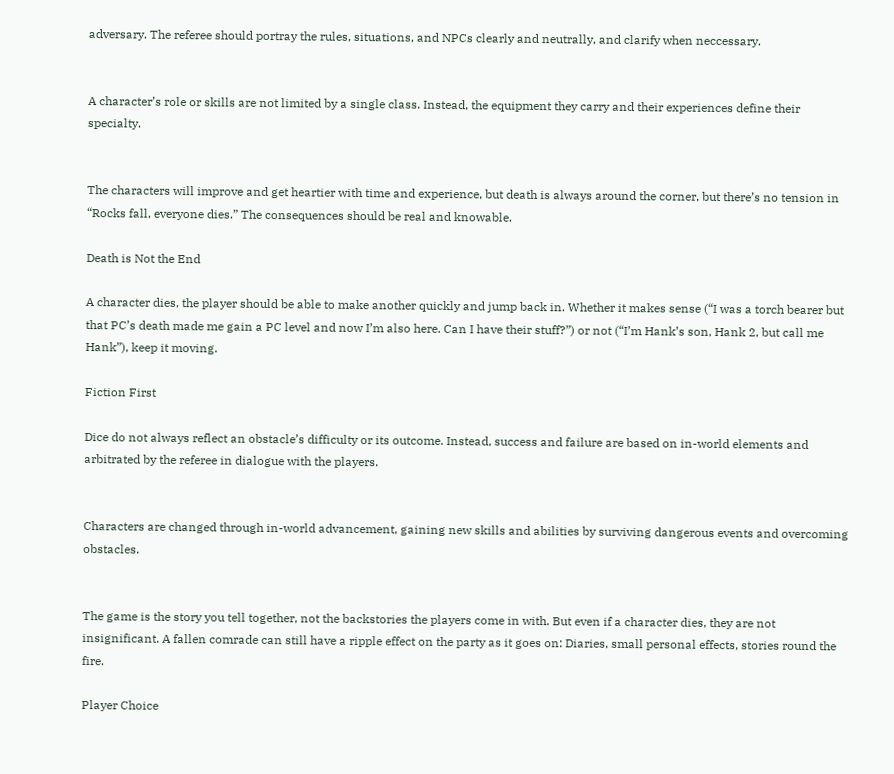adversary. The referee should portray the rules, situations, and NPCs clearly and neutrally, and clarify when neccessary.


A character’s role or skills are not limited by a single class. Instead, the equipment they carry and their experiences define their specialty.


The characters will improve and get heartier with time and experience, but death is always around the corner, but there’s no tension in “Rocks fall, everyone dies.” The consequences should be real and knowable.

Death is Not the End

A character dies, the player should be able to make another quickly and jump back in. Whether it makes sense (“I was a torch bearer but that PC’s death made me gain a PC level and now I’m also here. Can I have their stuff?”) or not (“I’m Hank’s son, Hank 2, but call me Hank”), keep it moving.

Fiction First

Dice do not always reflect an obstacle’s difficulty or its outcome. Instead, success and failure are based on in-world elements and arbitrated by the referee in dialogue with the players.


Characters are changed through in-world advancement, gaining new skills and abilities by surviving dangerous events and overcoming obstacles.


The game is the story you tell together, not the backstories the players come in with. But even if a character dies, they are not insignificant. A fallen comrade can still have a ripple effect on the party as it goes on: Diaries, small personal effects, stories round the fire.

Player Choice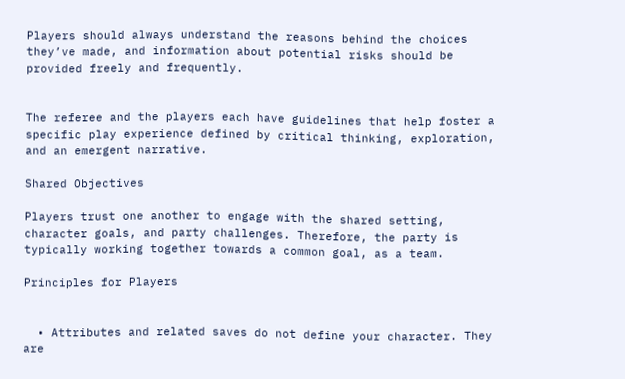Players should always understand the reasons behind the choices they’ve made, and information about potential risks should be provided freely and frequently.


The referee and the players each have guidelines that help foster a specific play experience defined by critical thinking, exploration, and an emergent narrative.

Shared Objectives

Players trust one another to engage with the shared setting, character goals, and party challenges. Therefore, the party is typically working together towards a common goal, as a team.

Principles for Players


  • Attributes and related saves do not define your character. They are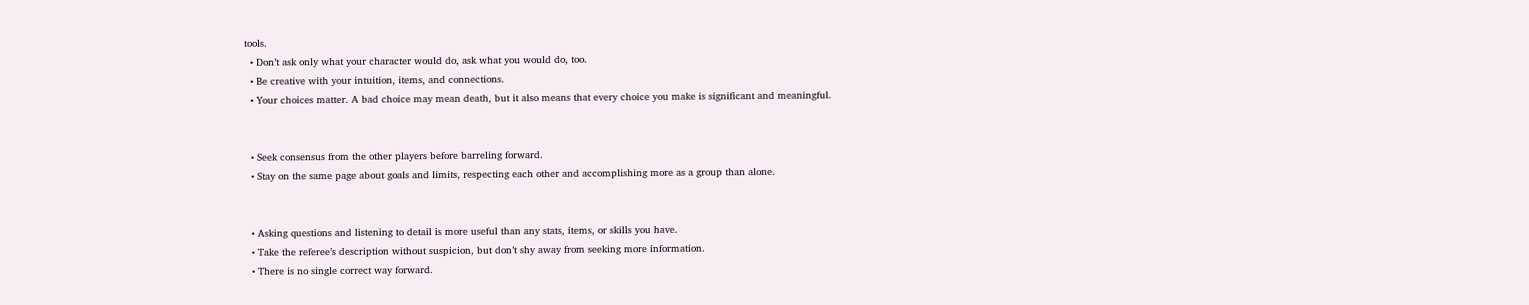tools.
  • Don’t ask only what your character would do, ask what you would do, too.
  • Be creative with your intuition, items, and connections.
  • Your choices matter. A bad choice may mean death, but it also means that every choice you make is significant and meaningful.


  • Seek consensus from the other players before barreling forward.
  • Stay on the same page about goals and limits, respecting each other and accomplishing more as a group than alone.


  • Asking questions and listening to detail is more useful than any stats, items, or skills you have.
  • Take the referee’s description without suspicion, but don’t shy away from seeking more information.
  • There is no single correct way forward.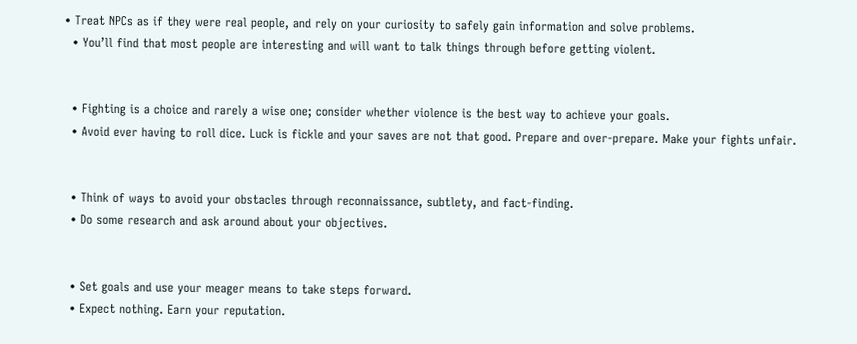• Treat NPCs as if they were real people, and rely on your curiosity to safely gain information and solve problems.
  • You’ll find that most people are interesting and will want to talk things through before getting violent.


  • Fighting is a choice and rarely a wise one; consider whether violence is the best way to achieve your goals.
  • Avoid ever having to roll dice. Luck is fickle and your saves are not that good. Prepare and over-prepare. Make your fights unfair.


  • Think of ways to avoid your obstacles through reconnaissance, subtlety, and fact-finding.
  • Do some research and ask around about your objectives.


  • Set goals and use your meager means to take steps forward.
  • Expect nothing. Earn your reputation.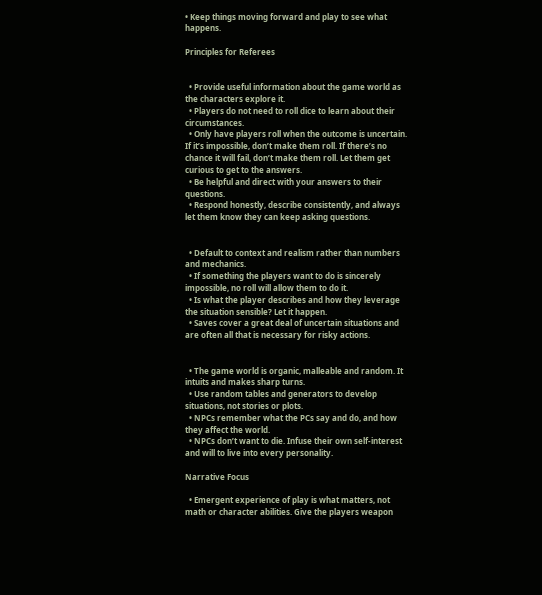• Keep things moving forward and play to see what happens.

Principles for Referees


  • Provide useful information about the game world as the characters explore it.
  • Players do not need to roll dice to learn about their circumstances.
  • Only have players roll when the outcome is uncertain. If it’s impossible, don’t make them roll. If there’s no chance it will fail, don’t make them roll. Let them get curious to get to the answers.
  • Be helpful and direct with your answers to their questions.
  • Respond honestly, describe consistently, and always let them know they can keep asking questions.


  • Default to context and realism rather than numbers and mechanics.
  • If something the players want to do is sincerely impossible, no roll will allow them to do it.
  • Is what the player describes and how they leverage the situation sensible? Let it happen.
  • Saves cover a great deal of uncertain situations and are often all that is necessary for risky actions.


  • The game world is organic, malleable and random. It intuits and makes sharp turns.
  • Use random tables and generators to develop situations, not stories or plots.
  • NPCs remember what the PCs say and do, and how they affect the world.
  • NPCs don’t want to die. Infuse their own self-interest and will to live into every personality.

Narrative Focus

  • Emergent experience of play is what matters, not math or character abilities. Give the players weapon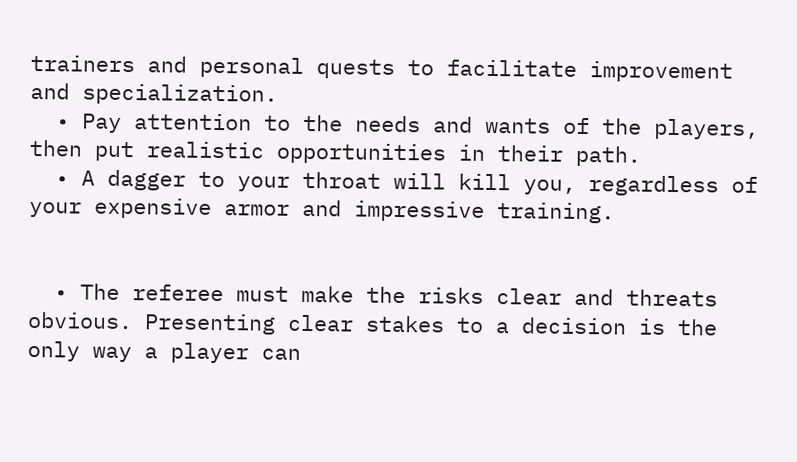trainers and personal quests to facilitate improvement and specialization.
  • Pay attention to the needs and wants of the players, then put realistic opportunities in their path.
  • A dagger to your throat will kill you, regardless of your expensive armor and impressive training.


  • The referee must make the risks clear and threats obvious. Presenting clear stakes to a decision is the only way a player can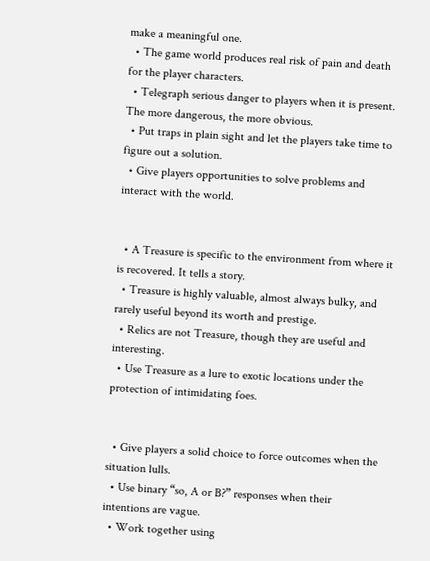make a meaningful one.
  • The game world produces real risk of pain and death for the player characters.
  • Telegraph serious danger to players when it is present. The more dangerous, the more obvious.
  • Put traps in plain sight and let the players take time to figure out a solution.
  • Give players opportunities to solve problems and interact with the world.


  • A Treasure is specific to the environment from where it is recovered. It tells a story.
  • Treasure is highly valuable, almost always bulky, and rarely useful beyond its worth and prestige.
  • Relics are not Treasure, though they are useful and interesting.
  • Use Treasure as a lure to exotic locations under the protection of intimidating foes.


  • Give players a solid choice to force outcomes when the situation lulls.
  • Use binary “so, A or B?” responses when their intentions are vague.
  • Work together using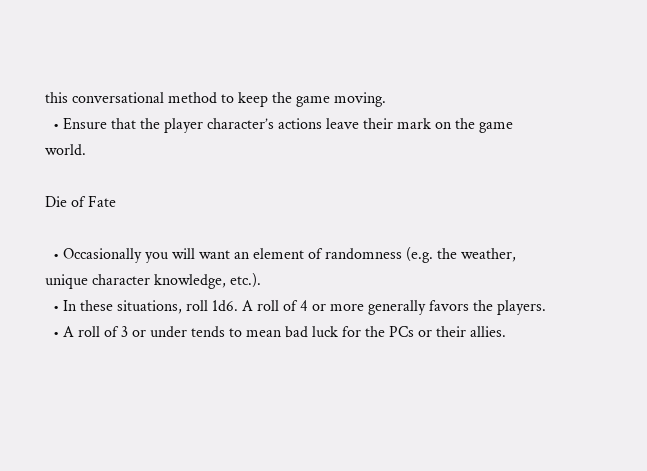this conversational method to keep the game moving.
  • Ensure that the player character’s actions leave their mark on the game world.

Die of Fate

  • Occasionally you will want an element of randomness (e.g. the weather, unique character knowledge, etc.).
  • In these situations, roll 1d6. A roll of 4 or more generally favors the players.
  • A roll of 3 or under tends to mean bad luck for the PCs or their allies.